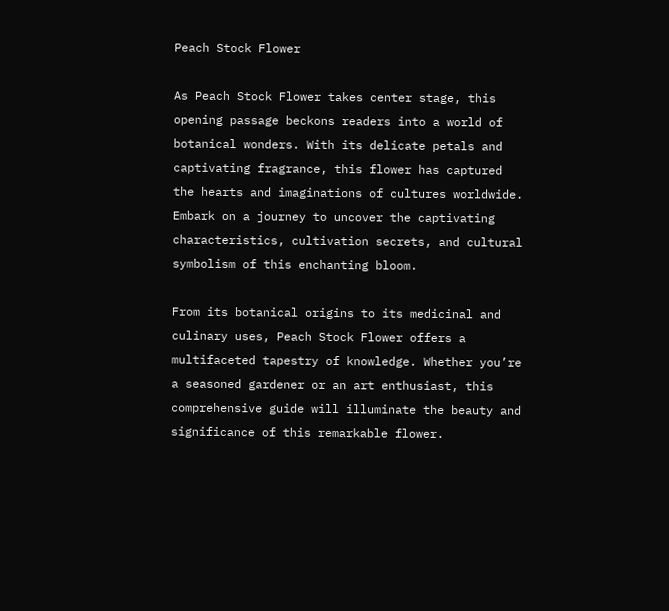Peach Stock Flower

As Peach Stock Flower takes center stage, this opening passage beckons readers into a world of botanical wonders. With its delicate petals and captivating fragrance, this flower has captured the hearts and imaginations of cultures worldwide. Embark on a journey to uncover the captivating characteristics, cultivation secrets, and cultural symbolism of this enchanting bloom.

From its botanical origins to its medicinal and culinary uses, Peach Stock Flower offers a multifaceted tapestry of knowledge. Whether you’re a seasoned gardener or an art enthusiast, this comprehensive guide will illuminate the beauty and significance of this remarkable flower.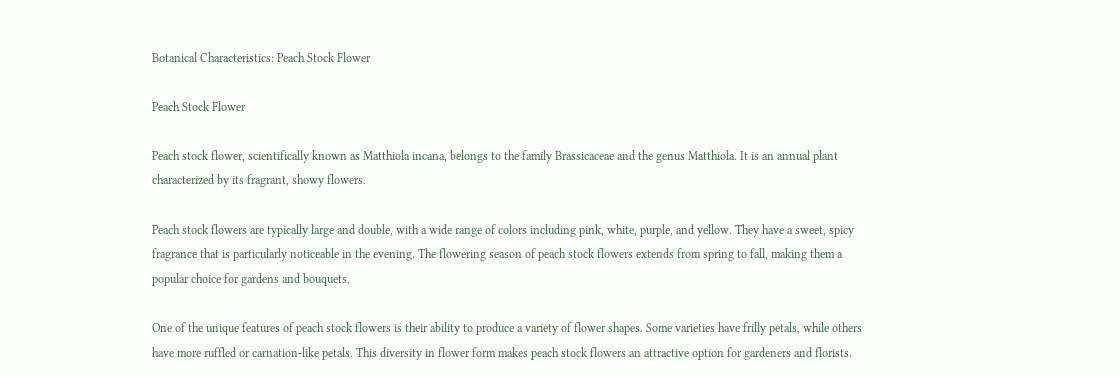Botanical Characteristics: Peach Stock Flower

Peach Stock Flower

Peach stock flower, scientifically known as Matthiola incana, belongs to the family Brassicaceae and the genus Matthiola. It is an annual plant characterized by its fragrant, showy flowers.

Peach stock flowers are typically large and double, with a wide range of colors including pink, white, purple, and yellow. They have a sweet, spicy fragrance that is particularly noticeable in the evening. The flowering season of peach stock flowers extends from spring to fall, making them a popular choice for gardens and bouquets.

One of the unique features of peach stock flowers is their ability to produce a variety of flower shapes. Some varieties have frilly petals, while others have more ruffled or carnation-like petals. This diversity in flower form makes peach stock flowers an attractive option for gardeners and florists.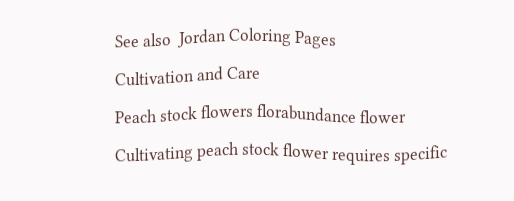See also  Jordan Coloring Pages

Cultivation and Care

Peach stock flowers florabundance flower

Cultivating peach stock flower requires specific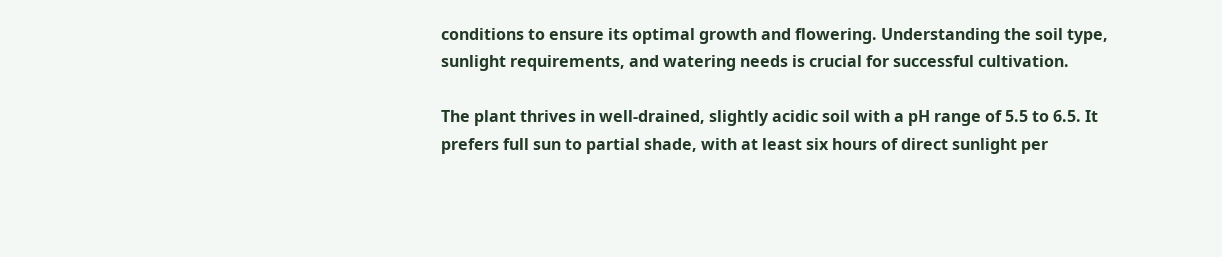conditions to ensure its optimal growth and flowering. Understanding the soil type, sunlight requirements, and watering needs is crucial for successful cultivation.

The plant thrives in well-drained, slightly acidic soil with a pH range of 5.5 to 6.5. It prefers full sun to partial shade, with at least six hours of direct sunlight per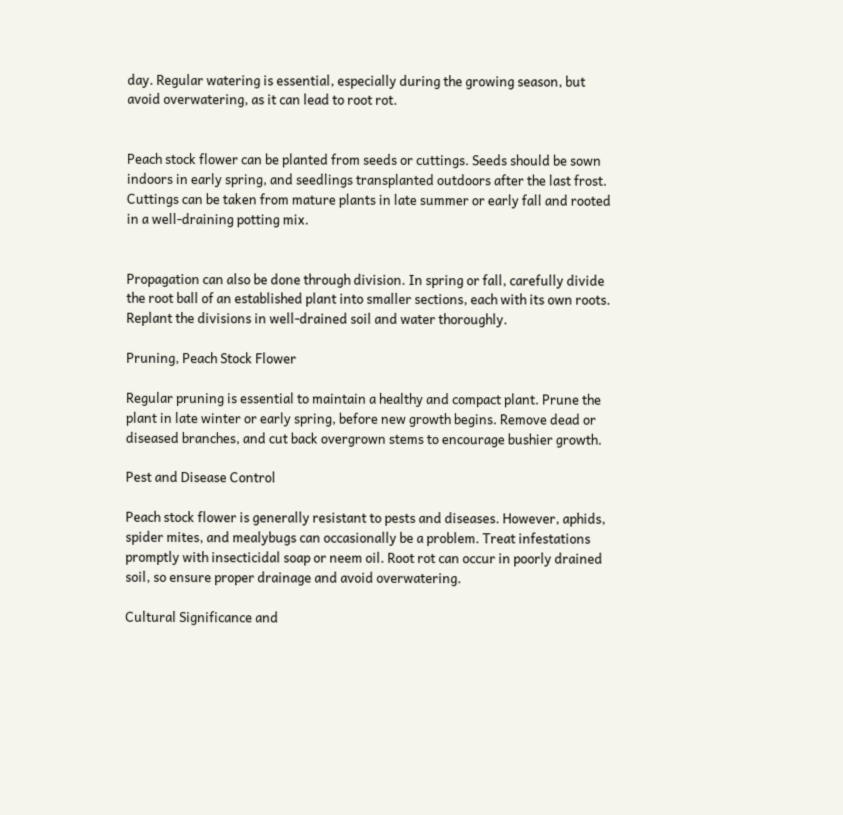day. Regular watering is essential, especially during the growing season, but avoid overwatering, as it can lead to root rot.


Peach stock flower can be planted from seeds or cuttings. Seeds should be sown indoors in early spring, and seedlings transplanted outdoors after the last frost. Cuttings can be taken from mature plants in late summer or early fall and rooted in a well-draining potting mix.


Propagation can also be done through division. In spring or fall, carefully divide the root ball of an established plant into smaller sections, each with its own roots. Replant the divisions in well-drained soil and water thoroughly.

Pruning, Peach Stock Flower

Regular pruning is essential to maintain a healthy and compact plant. Prune the plant in late winter or early spring, before new growth begins. Remove dead or diseased branches, and cut back overgrown stems to encourage bushier growth.

Pest and Disease Control

Peach stock flower is generally resistant to pests and diseases. However, aphids, spider mites, and mealybugs can occasionally be a problem. Treat infestations promptly with insecticidal soap or neem oil. Root rot can occur in poorly drained soil, so ensure proper drainage and avoid overwatering.

Cultural Significance and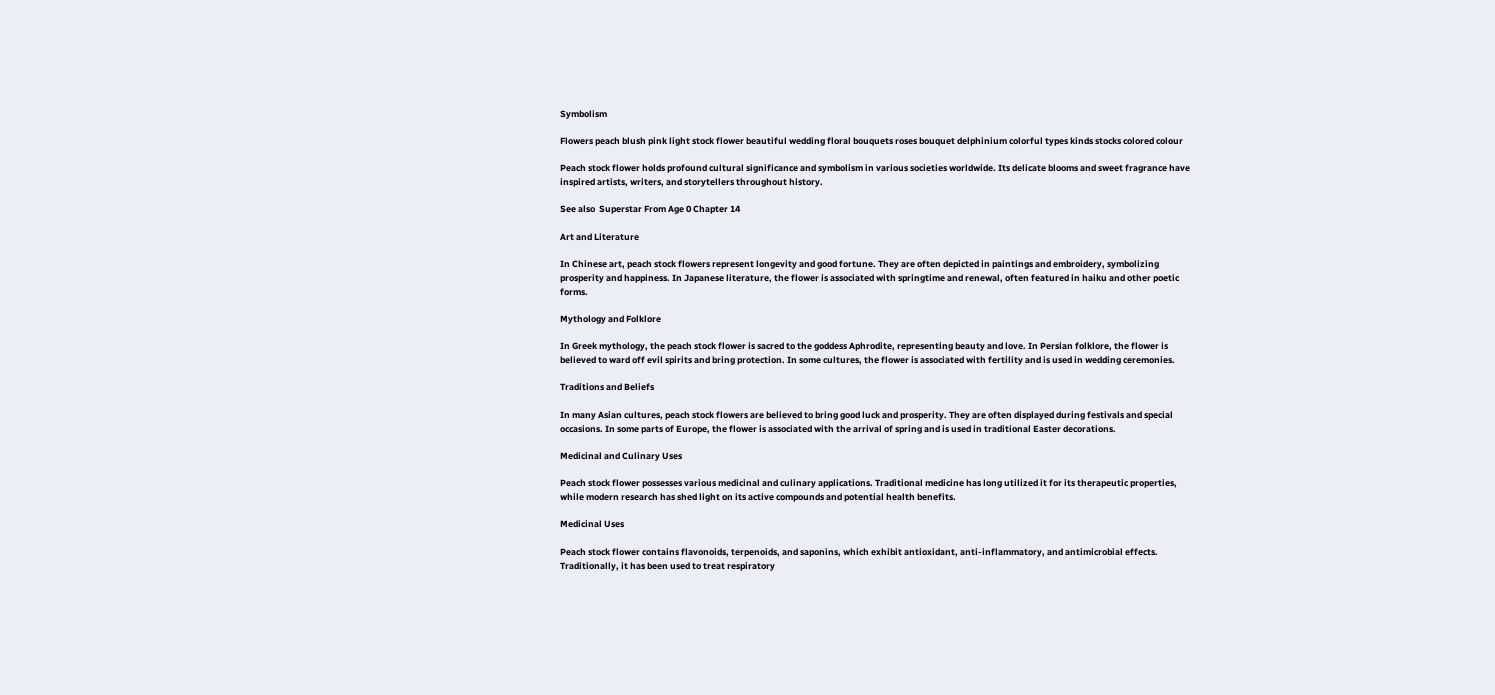Symbolism

Flowers peach blush pink light stock flower beautiful wedding floral bouquets roses bouquet delphinium colorful types kinds stocks colored colour

Peach stock flower holds profound cultural significance and symbolism in various societies worldwide. Its delicate blooms and sweet fragrance have inspired artists, writers, and storytellers throughout history.

See also  Superstar From Age 0 Chapter 14

Art and Literature

In Chinese art, peach stock flowers represent longevity and good fortune. They are often depicted in paintings and embroidery, symbolizing prosperity and happiness. In Japanese literature, the flower is associated with springtime and renewal, often featured in haiku and other poetic forms.

Mythology and Folklore

In Greek mythology, the peach stock flower is sacred to the goddess Aphrodite, representing beauty and love. In Persian folklore, the flower is believed to ward off evil spirits and bring protection. In some cultures, the flower is associated with fertility and is used in wedding ceremonies.

Traditions and Beliefs

In many Asian cultures, peach stock flowers are believed to bring good luck and prosperity. They are often displayed during festivals and special occasions. In some parts of Europe, the flower is associated with the arrival of spring and is used in traditional Easter decorations.

Medicinal and Culinary Uses

Peach stock flower possesses various medicinal and culinary applications. Traditional medicine has long utilized it for its therapeutic properties, while modern research has shed light on its active compounds and potential health benefits.

Medicinal Uses

Peach stock flower contains flavonoids, terpenoids, and saponins, which exhibit antioxidant, anti-inflammatory, and antimicrobial effects. Traditionally, it has been used to treat respiratory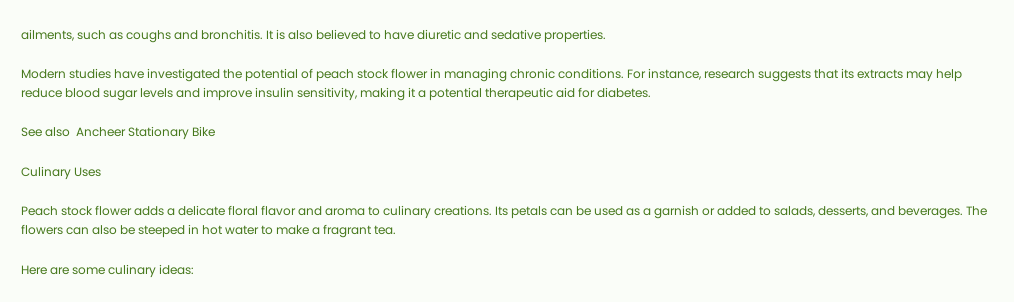ailments, such as coughs and bronchitis. It is also believed to have diuretic and sedative properties.

Modern studies have investigated the potential of peach stock flower in managing chronic conditions. For instance, research suggests that its extracts may help reduce blood sugar levels and improve insulin sensitivity, making it a potential therapeutic aid for diabetes.

See also  Ancheer Stationary Bike

Culinary Uses

Peach stock flower adds a delicate floral flavor and aroma to culinary creations. Its petals can be used as a garnish or added to salads, desserts, and beverages. The flowers can also be steeped in hot water to make a fragrant tea.

Here are some culinary ideas: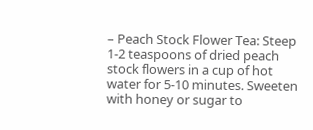– Peach Stock Flower Tea: Steep 1-2 teaspoons of dried peach stock flowers in a cup of hot water for 5-10 minutes. Sweeten with honey or sugar to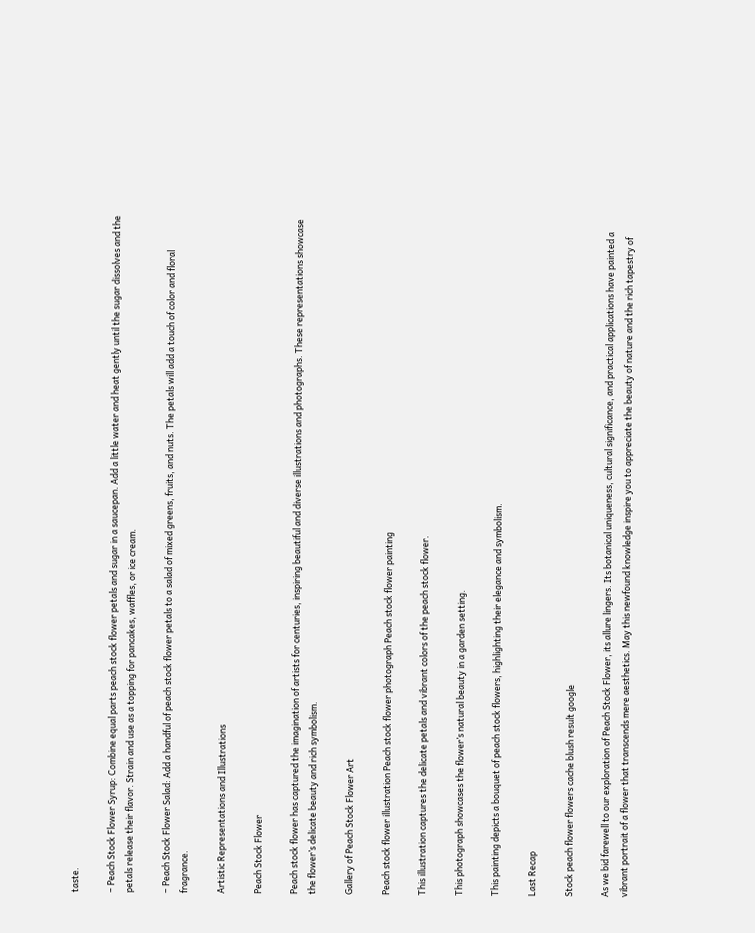taste.

– Peach Stock Flower Syrup: Combine equal parts peach stock flower petals and sugar in a saucepan. Add a little water and heat gently until the sugar dissolves and the petals release their flavor. Strain and use as a topping for pancakes, waffles, or ice cream.

– Peach Stock Flower Salad: Add a handful of peach stock flower petals to a salad of mixed greens, fruits, and nuts. The petals will add a touch of color and floral fragrance.

Artistic Representations and Illustrations

Peach Stock Flower

Peach stock flower has captured the imagination of artists for centuries, inspiring beautiful and diverse illustrations and photographs. These representations showcase the flower’s delicate beauty and rich symbolism.

Gallery of Peach Stock Flower Art

Peach stock flower illustration Peach stock flower photograph Peach stock flower painting

This illustration captures the delicate petals and vibrant colors of the peach stock flower.

This photograph showcases the flower’s natural beauty in a garden setting.

This painting depicts a bouquet of peach stock flowers, highlighting their elegance and symbolism.

Last Recap

Stock peach flower flowers cache blush result google

As we bid farewell to our exploration of Peach Stock Flower, its allure lingers. Its botanical uniqueness, cultural significance, and practical applications have painted a vibrant portrait of a flower that transcends mere aesthetics. May this newfound knowledge inspire you to appreciate the beauty of nature and the rich tapestry of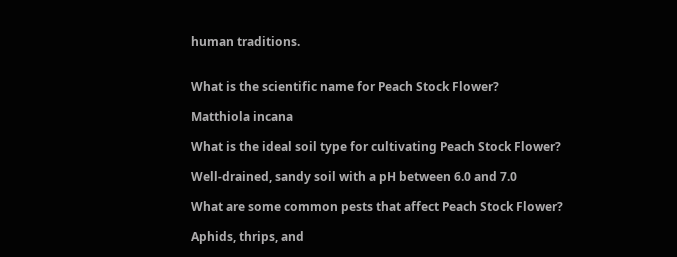human traditions.


What is the scientific name for Peach Stock Flower?

Matthiola incana

What is the ideal soil type for cultivating Peach Stock Flower?

Well-drained, sandy soil with a pH between 6.0 and 7.0

What are some common pests that affect Peach Stock Flower?

Aphids, thrips, and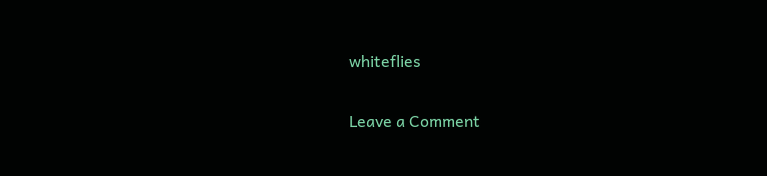whiteflies

Leave a Comment